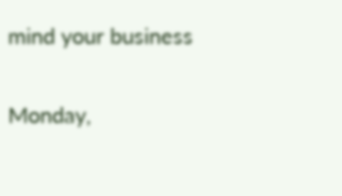mind your business

Monday,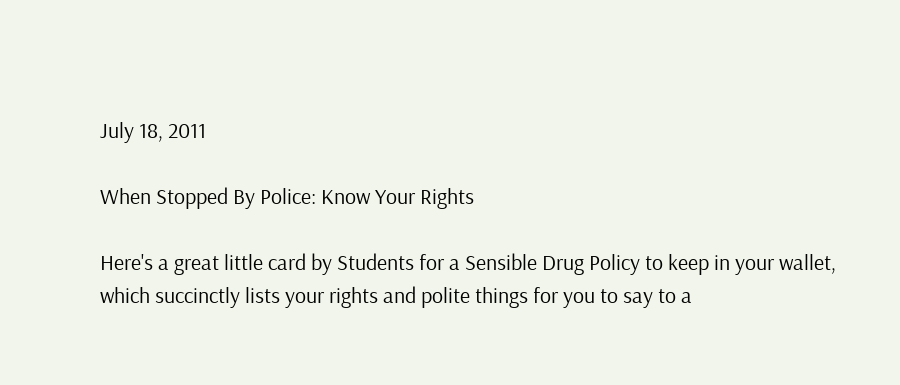July 18, 2011

When Stopped By Police: Know Your Rights

Here's a great little card by Students for a Sensible Drug Policy to keep in your wallet, which succinctly lists your rights and polite things for you to say to a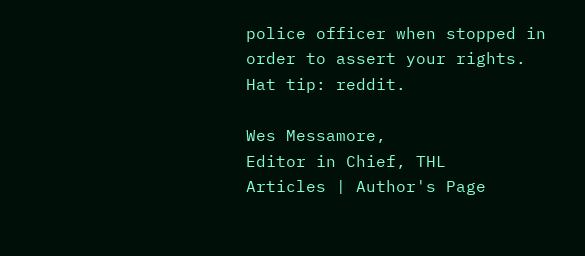police officer when stopped in order to assert your rights.
Hat tip: reddit.

Wes Messamore,
Editor in Chief, THL
Articles | Author's Page